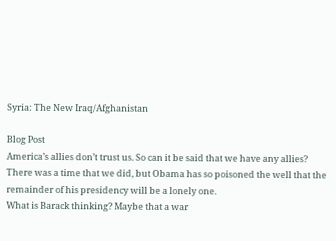Syria: The New Iraq/Afghanistan

Blog Post
America’s allies don’t trust us. So can it be said that we have any allies?
There was a time that we did, but Obama has so poisoned the well that the remainder of his presidency will be a lonely one.
What is Barack thinking? Maybe that a war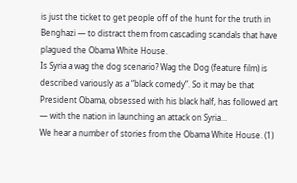is just the ticket to get people off of the hunt for the truth in Benghazi — to distract them from cascading scandals that have plagued the Obama White House.
Is Syria a wag the dog scenario? Wag the Dog (feature film) is described variously as a “black comedy”. So it may be that President Obama, obsessed with his black half, has followed art — with the nation in launching an attack on Syria…
We hear a number of stories from the Obama White House. (1)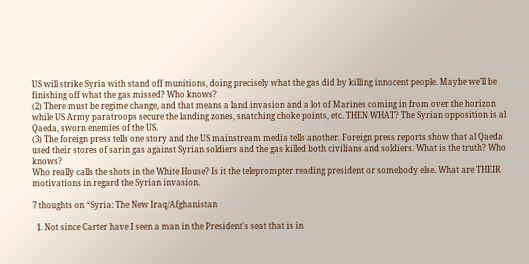US will strike Syria with stand off munitions, doing precisely what the gas did by killing innocent people. Maybe we’ll be finishing off what the gas missed? Who knows?
(2) There must be regime change, and that means a land invasion and a lot of Marines coming in from over the horizon while US Army paratroops secure the landing zones, snatching choke points, etc. THEN WHAT? The Syrian opposition is al Qaeda, sworn enemies of the US.
(3) The foreign press tells one story and the US mainstream media tells another. Foreign press reports show that al Qaeda used their stores of sarin gas against Syrian soldiers and the gas killed both civilians and soldiers. What is the truth? Who knows?
Who really calls the shots in the White House? Is it the teleprompter reading president or somebody else. What are THEIR motivations in regard the Syrian invasion.

7 thoughts on “Syria: The New Iraq/Afghanistan

  1. Not since Carter have I seen a man in the President's seat that is in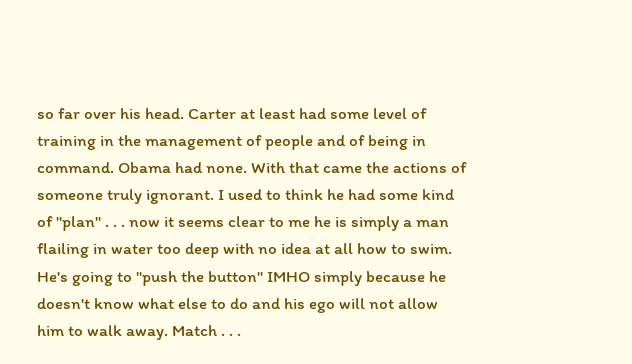so far over his head. Carter at least had some level of training in the management of people and of being in command. Obama had none. With that came the actions of someone truly ignorant. I used to think he had some kind of "plan" . . . now it seems clear to me he is simply a man flailing in water too deep with no idea at all how to swim. He's going to "push the button" IMHO simply because he doesn't know what else to do and his ego will not allow him to walk away. Match . . .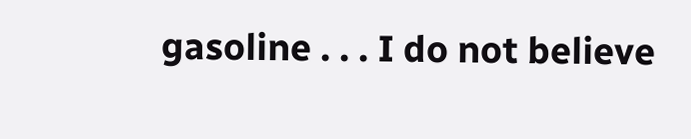gasoline . . . I do not believe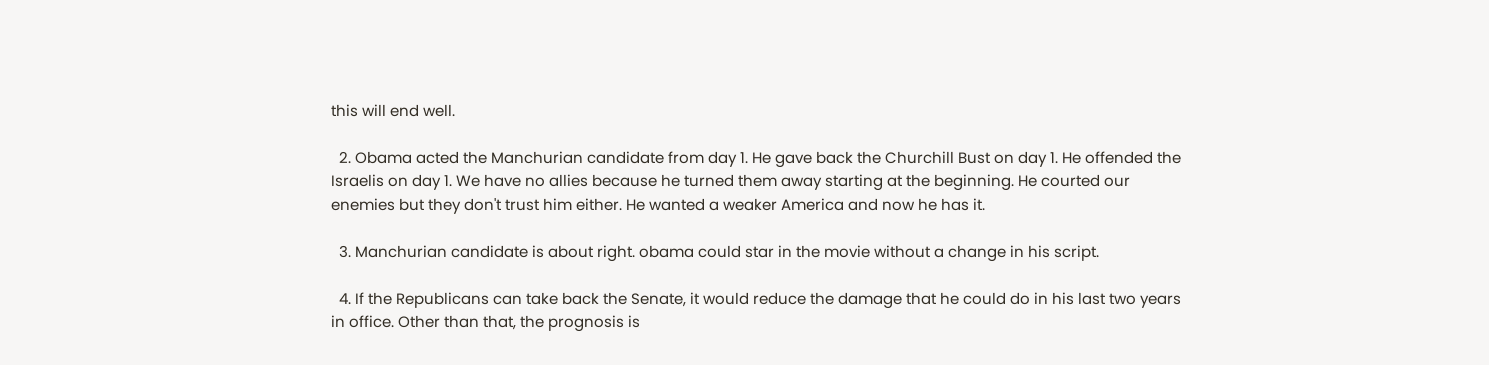this will end well.

  2. Obama acted the Manchurian candidate from day 1. He gave back the Churchill Bust on day 1. He offended the Israelis on day 1. We have no allies because he turned them away starting at the beginning. He courted our enemies but they don't trust him either. He wanted a weaker America and now he has it.

  3. Manchurian candidate is about right. obama could star in the movie without a change in his script.

  4. If the Republicans can take back the Senate, it would reduce the damage that he could do in his last two years in office. Other than that, the prognosis is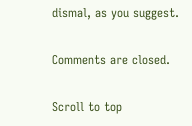dismal, as you suggest.

Comments are closed.

Scroll to top